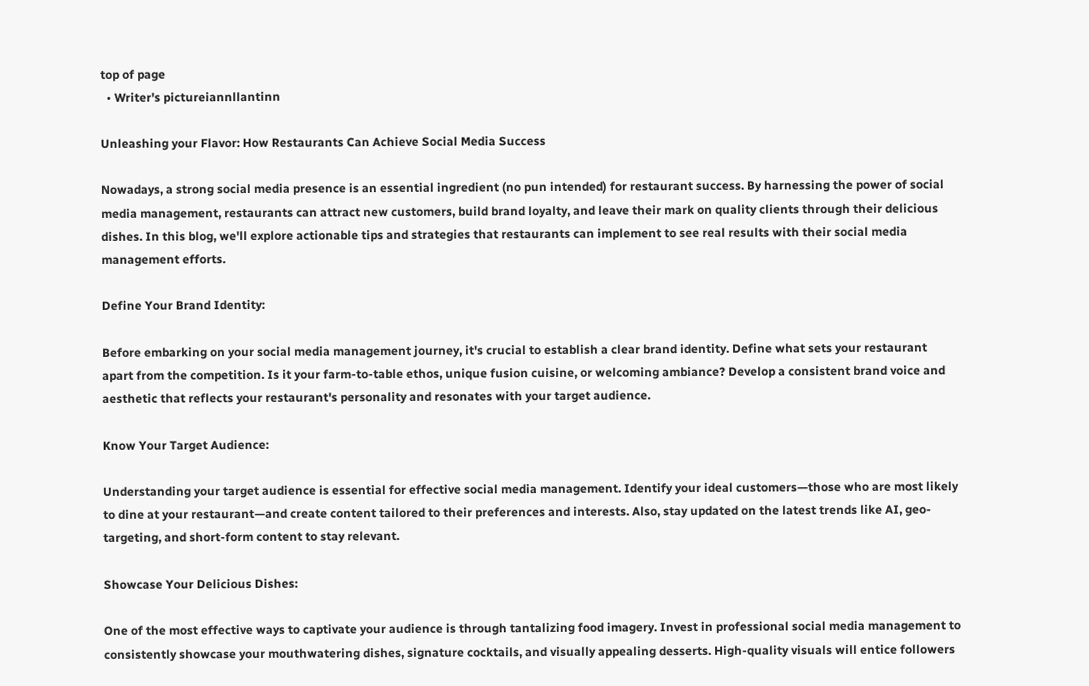top of page
  • Writer's pictureiannllantinn

Unleashing your Flavor: How Restaurants Can Achieve Social Media Success

Nowadays, a strong social media presence is an essential ingredient (no pun intended) for restaurant success. By harnessing the power of social media management, restaurants can attract new customers, build brand loyalty, and leave their mark on quality clients through their delicious dishes. In this blog, we'll explore actionable tips and strategies that restaurants can implement to see real results with their social media management efforts.

Define Your Brand Identity:

Before embarking on your social media management journey, it's crucial to establish a clear brand identity. Define what sets your restaurant apart from the competition. Is it your farm-to-table ethos, unique fusion cuisine, or welcoming ambiance? Develop a consistent brand voice and aesthetic that reflects your restaurant's personality and resonates with your target audience.

Know Your Target Audience:

Understanding your target audience is essential for effective social media management. Identify your ideal customers—those who are most likely to dine at your restaurant—and create content tailored to their preferences and interests. Also, stay updated on the latest trends like AI, geo-targeting, and short-form content to stay relevant.

Showcase Your Delicious Dishes:

One of the most effective ways to captivate your audience is through tantalizing food imagery. Invest in professional social media management to consistently showcase your mouthwatering dishes, signature cocktails, and visually appealing desserts. High-quality visuals will entice followers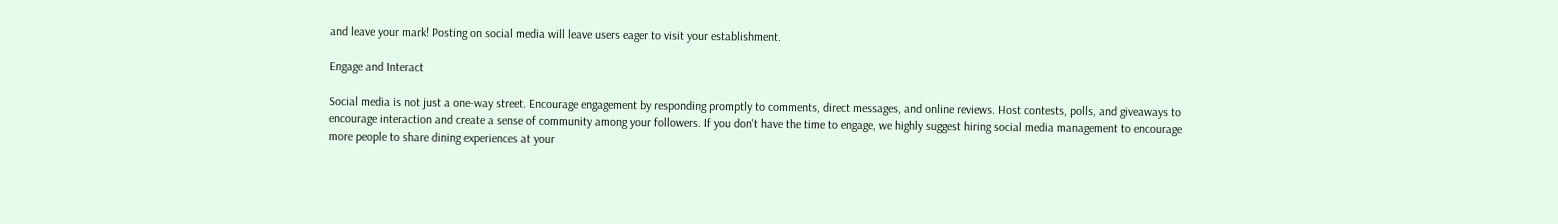and leave your mark! Posting on social media will leave users eager to visit your establishment.

Engage and Interact

Social media is not just a one-way street. Encourage engagement by responding promptly to comments, direct messages, and online reviews. Host contests, polls, and giveaways to encourage interaction and create a sense of community among your followers. If you don't have the time to engage, we highly suggest hiring social media management to encourage more people to share dining experiences at your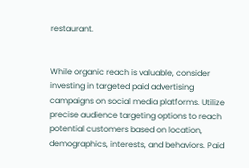restaurant.


While organic reach is valuable, consider investing in targeted paid advertising campaigns on social media platforms. Utilize precise audience targeting options to reach potential customers based on location, demographics, interests, and behaviors. Paid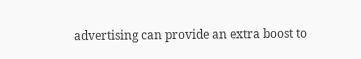advertising can provide an extra boost to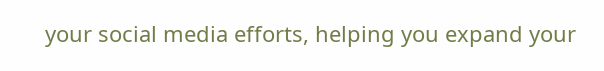your social media efforts, helping you expand your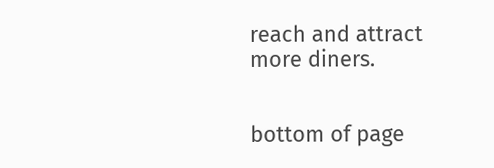reach and attract more diners.


bottom of page